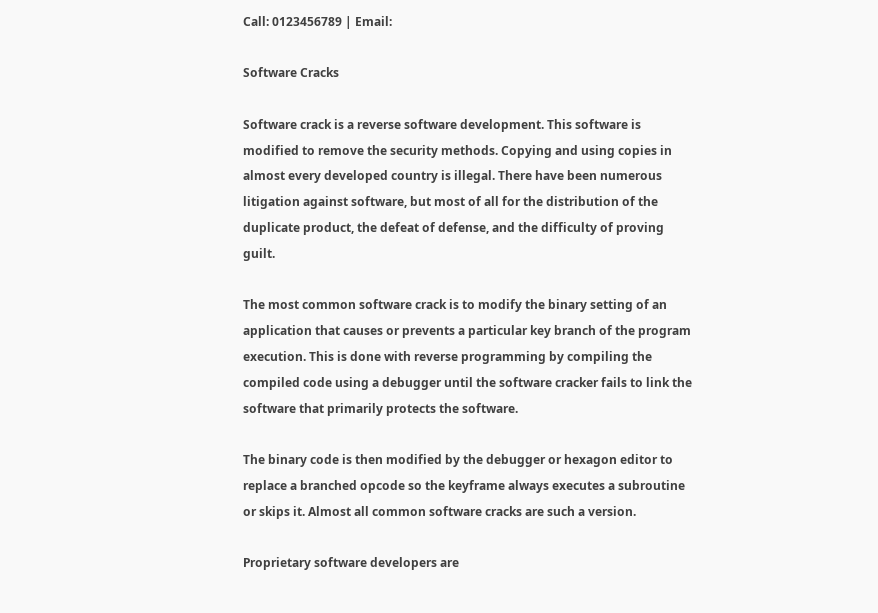Call: 0123456789 | Email:

Software Cracks

Software crack is a reverse software development. This software is modified to remove the security methods. Copying and using copies in almost every developed country is illegal. There have been numerous litigation against software, but most of all for the distribution of the duplicate product, the defeat of defense, and the difficulty of proving guilt.

The most common software crack is to modify the binary setting of an application that causes or prevents a particular key branch of the program execution. This is done with reverse programming by compiling the compiled code using a debugger until the software cracker fails to link the software that primarily protects the software.

The binary code is then modified by the debugger or hexagon editor to replace a branched opcode so the keyframe always executes a subroutine or skips it. Almost all common software cracks are such a version.

Proprietary software developers are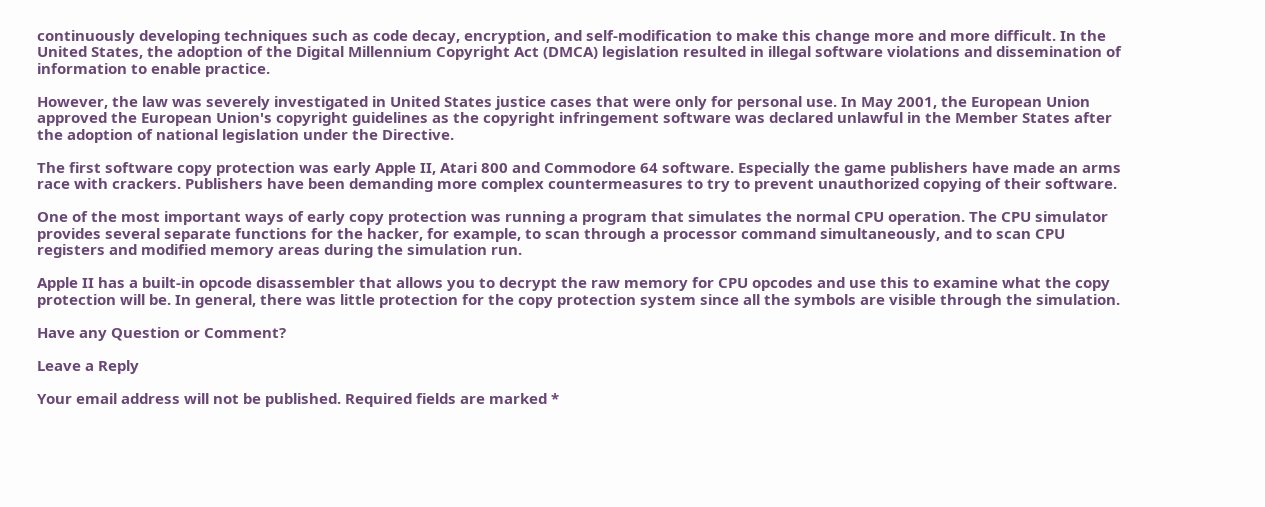continuously developing techniques such as code decay, encryption, and self-modification to make this change more and more difficult. In the United States, the adoption of the Digital Millennium Copyright Act (DMCA) legislation resulted in illegal software violations and dissemination of information to enable practice.

However, the law was severely investigated in United States justice cases that were only for personal use. In May 2001, the European Union approved the European Union's copyright guidelines as the copyright infringement software was declared unlawful in the Member States after the adoption of national legislation under the Directive.

The first software copy protection was early Apple II, Atari 800 and Commodore 64 software. Especially the game publishers have made an arms race with crackers. Publishers have been demanding more complex countermeasures to try to prevent unauthorized copying of their software.

One of the most important ways of early copy protection was running a program that simulates the normal CPU operation. The CPU simulator provides several separate functions for the hacker, for example, to scan through a processor command simultaneously, and to scan CPU registers and modified memory areas during the simulation run.

Apple II has a built-in opcode disassembler that allows you to decrypt the raw memory for CPU opcodes and use this to examine what the copy protection will be. In general, there was little protection for the copy protection system since all the symbols are visible through the simulation.

Have any Question or Comment?

Leave a Reply

Your email address will not be published. Required fields are marked *